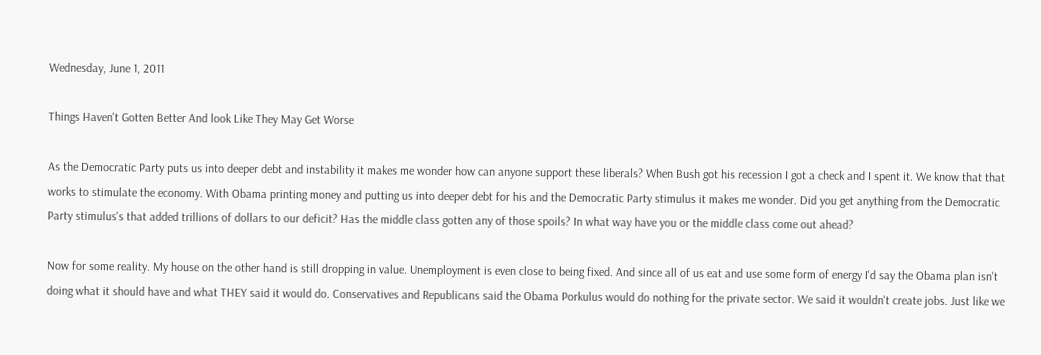Wednesday, June 1, 2011

Things Haven't Gotten Better And look Like They May Get Worse

As the Democratic Party puts us into deeper debt and instability it makes me wonder how can anyone support these liberals? When Bush got his recession I got a check and I spent it. We know that that works to stimulate the economy. With Obama printing money and putting us into deeper debt for his and the Democratic Party stimulus it makes me wonder. Did you get anything from the Democratic Party stimulus's that added trillions of dollars to our deficit? Has the middle class gotten any of those spoils? In what way have you or the middle class come out ahead?

Now for some reality. My house on the other hand is still dropping in value. Unemployment is even close to being fixed. And since all of us eat and use some form of energy I'd say the Obama plan isn't doing what it should have and what THEY said it would do. Conservatives and Republicans said the Obama Porkulus would do nothing for the private sector. We said it wouldn't create jobs. Just like we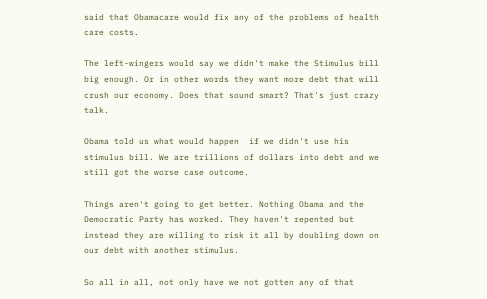said that Obamacare would fix any of the problems of health care costs.

The left-wingers would say we didn't make the Stimulus bill big enough. Or in other words they want more debt that will crush our economy. Does that sound smart? That's just crazy talk.

Obama told us what would happen  if we didn't use his stimulus bill. We are trillions of dollars into debt and we still got the worse case outcome.

Things aren't going to get better. Nothing Obama and the Democratic Party has worked. They haven't repented but instead they are willing to risk it all by doubling down on our debt with another stimulus.

So all in all, not only have we not gotten any of that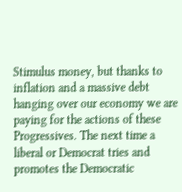Stimulus money, but thanks to inflation and a massive debt hanging over our economy we are paying for the actions of these Progressives. The next time a liberal or Democrat tries and promotes the Democratic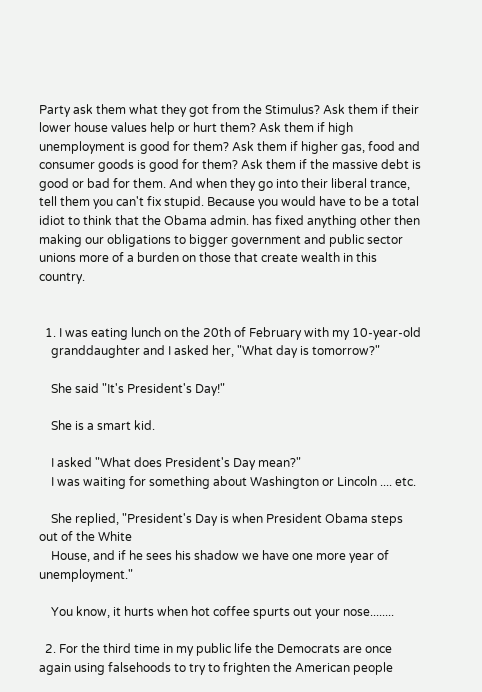Party ask them what they got from the Stimulus? Ask them if their lower house values help or hurt them? Ask them if high unemployment is good for them? Ask them if higher gas, food and consumer goods is good for them? Ask them if the massive debt is good or bad for them. And when they go into their liberal trance, tell them you can't fix stupid. Because you would have to be a total idiot to think that the Obama admin. has fixed anything other then making our obligations to bigger government and public sector unions more of a burden on those that create wealth in this country.


  1. I was eating lunch on the 20th of February with my 10-year-old
    granddaughter and I asked her, "What day is tomorrow?"

    She said "It's President's Day!"

    She is a smart kid.

    I asked "What does President's Day mean?"
    I was waiting for something about Washington or Lincoln .... etc.

    She replied, "President's Day is when President Obama steps out of the White
    House, and if he sees his shadow we have one more year of unemployment."

    You know, it hurts when hot coffee spurts out your nose........

  2. For the third time in my public life the Democrats are once again using falsehoods to try to frighten the American people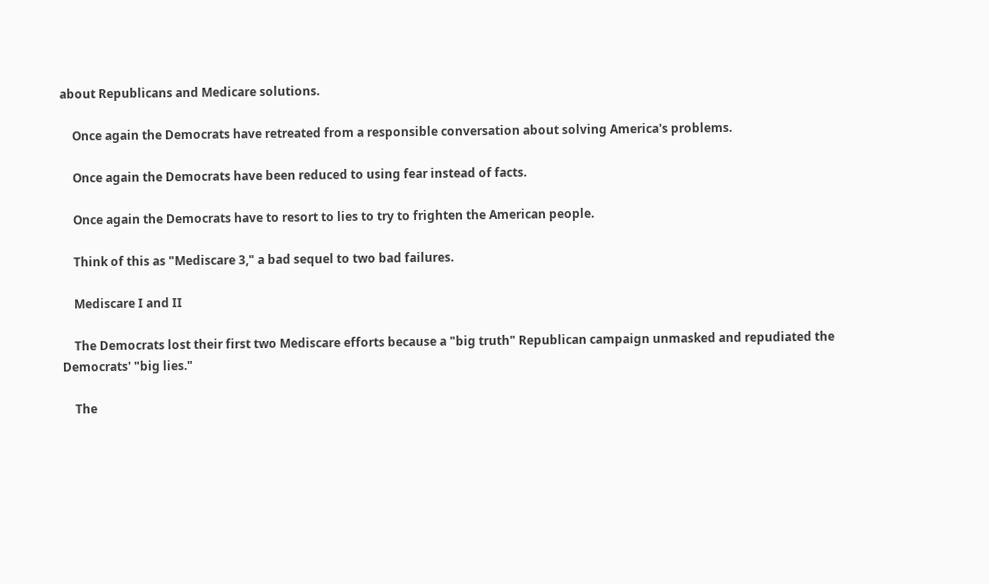about Republicans and Medicare solutions.

    Once again the Democrats have retreated from a responsible conversation about solving America's problems.

    Once again the Democrats have been reduced to using fear instead of facts.

    Once again the Democrats have to resort to lies to try to frighten the American people.

    Think of this as "Mediscare 3," a bad sequel to two bad failures.

    Mediscare I and II

    The Democrats lost their first two Mediscare efforts because a "big truth" Republican campaign unmasked and repudiated the Democrats' "big lies."

    The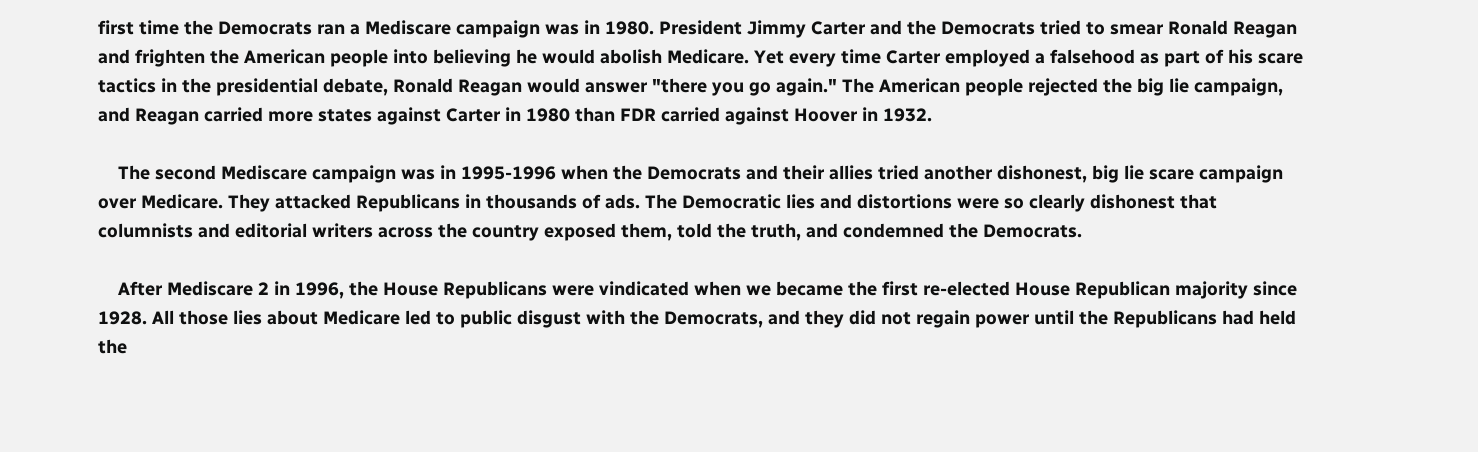first time the Democrats ran a Mediscare campaign was in 1980. President Jimmy Carter and the Democrats tried to smear Ronald Reagan and frighten the American people into believing he would abolish Medicare. Yet every time Carter employed a falsehood as part of his scare tactics in the presidential debate, Ronald Reagan would answer "there you go again." The American people rejected the big lie campaign, and Reagan carried more states against Carter in 1980 than FDR carried against Hoover in 1932.

    The second Mediscare campaign was in 1995-1996 when the Democrats and their allies tried another dishonest, big lie scare campaign over Medicare. They attacked Republicans in thousands of ads. The Democratic lies and distortions were so clearly dishonest that columnists and editorial writers across the country exposed them, told the truth, and condemned the Democrats.

    After Mediscare 2 in 1996, the House Republicans were vindicated when we became the first re-elected House Republican majority since 1928. All those lies about Medicare led to public disgust with the Democrats, and they did not regain power until the Republicans had held the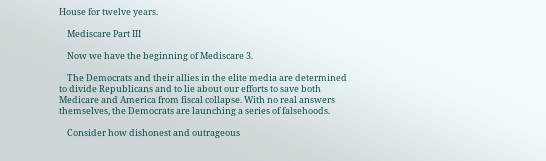House for twelve years.

    Mediscare Part III

    Now we have the beginning of Mediscare 3.

    The Democrats and their allies in the elite media are determined to divide Republicans and to lie about our efforts to save both Medicare and America from fiscal collapse. With no real answers themselves, the Democrats are launching a series of falsehoods.

    Consider how dishonest and outrageous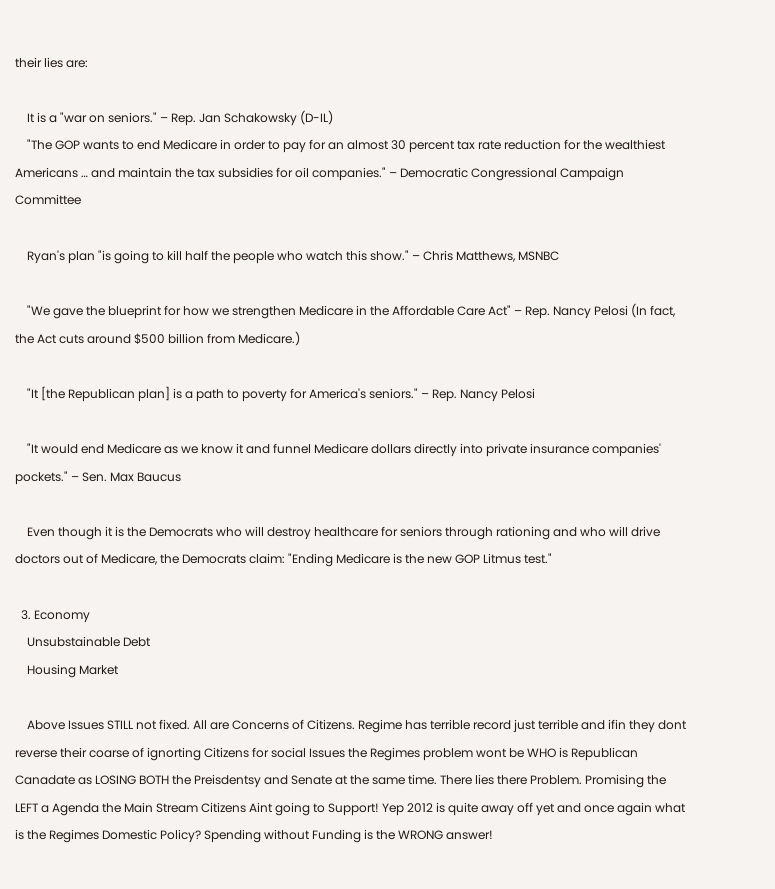their lies are:

    It is a "war on seniors." – Rep. Jan Schakowsky (D-IL)
    "The GOP wants to end Medicare in order to pay for an almost 30 percent tax rate reduction for the wealthiest Americans … and maintain the tax subsidies for oil companies." – Democratic Congressional Campaign Committee

    Ryan's plan "is going to kill half the people who watch this show." – Chris Matthews, MSNBC

    "We gave the blueprint for how we strengthen Medicare in the Affordable Care Act" – Rep. Nancy Pelosi (In fact, the Act cuts around $500 billion from Medicare.)

    "It [the Republican plan] is a path to poverty for America's seniors." – Rep. Nancy Pelosi

    "It would end Medicare as we know it and funnel Medicare dollars directly into private insurance companies' pockets." – Sen. Max Baucus

    Even though it is the Democrats who will destroy healthcare for seniors through rationing and who will drive doctors out of Medicare, the Democrats claim: "Ending Medicare is the new GOP Litmus test."

  3. Economy
    Unsubstainable Debt
    Housing Market

    Above Issues STILL not fixed. All are Concerns of Citizens. Regime has terrible record just terrible and ifin they dont reverse their coarse of ignorting Citizens for social Issues the Regimes problem wont be WHO is Republican Canadate as LOSING BOTH the Preisdentsy and Senate at the same time. There lies there Problem. Promising the LEFT a Agenda the Main Stream Citizens Aint going to Support! Yep 2012 is quite away off yet and once again what is the Regimes Domestic Policy? Spending without Funding is the WRONG answer!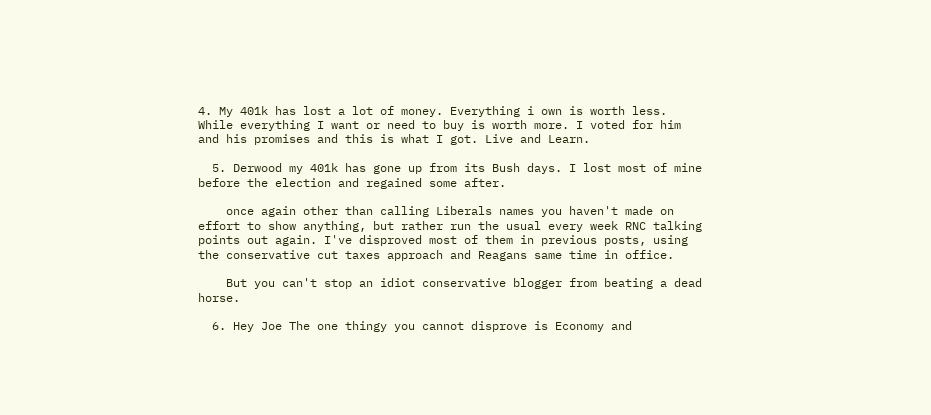4. My 401k has lost a lot of money. Everything i own is worth less. While everything I want or need to buy is worth more. I voted for him and his promises and this is what I got. Live and Learn.

  5. Derwood my 401k has gone up from its Bush days. I lost most of mine before the election and regained some after.

    once again other than calling Liberals names you haven't made on effort to show anything, but rather run the usual every week RNC talking points out again. I've disproved most of them in previous posts, using the conservative cut taxes approach and Reagans same time in office.

    But you can't stop an idiot conservative blogger from beating a dead horse.

  6. Hey Joe The one thingy you cannot disprove is Economy and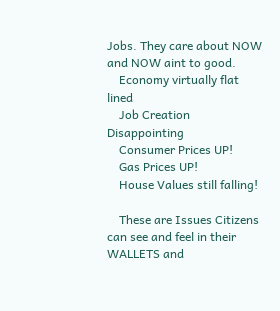Jobs. They care about NOW and NOW aint to good.
    Economy virtually flat lined
    Job Creation Disappointing
    Consumer Prices UP!
    Gas Prices UP!
    House Values still falling!

    These are Issues Citizens can see and feel in their WALLETS and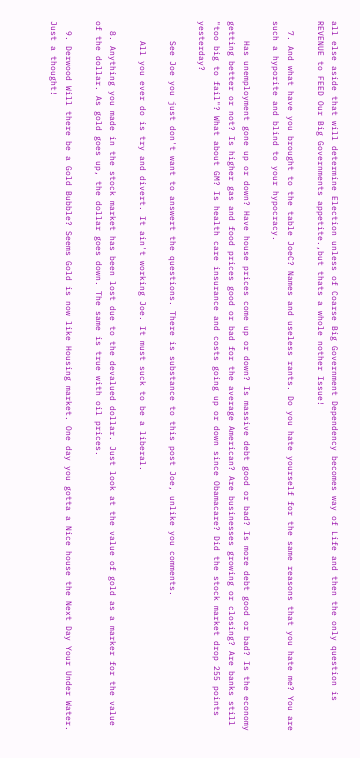all else aside that will determine Election unless of Coarse Big Government Dependency becomes way of Life and then the only question is REVENUE to FEED Our Big Governments appetite.,but thats a whole nother Issue!

  7. And what have you brought to the table JoeC? Names and useless rants. Do you hate yourself for the same reasons that you hate me? You are such a hyporite and blind to your hypocracy.

    Has unemployment gone up or down? Have house prices come up or down? Is massive debt good or bad? Is more debt good or bad? Is the economy getting better or not? Is higher gas and food prices good or bad for the average American? Are businesses growing or closing? Are banks still "too big to fail"? What about GM? Is health care insurance and costs going up or down since Obamacare? Did the stock market drop 255 points yesterday?

    See Joe you just don't want to answert the questions. There is substance to this post Joe, unlike you comments.

    All you ever do is try and divert. It ain't working Joe. It must suck to be a liberal.

  8. Anything you made in the stock market has been lost due to the devalued dollar. Just look at the value of gold as a marker for the value of the dollar. As gold goes up, the dollar goes down. The same is true with oil prices.

  9. Derwood Will there be a Gold Bubble? Seems Gold is now like Housing market. One day you gotta a Nice house the Next Day Your Under Water. Just a thought!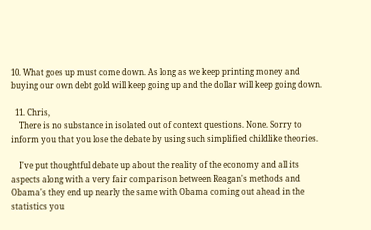10. What goes up must come down. As long as we keep printing money and buying our own debt gold will keep going up and the dollar will keep going down.

  11. Chris,
    There is no substance in isolated out of context questions. None. Sorry to inform you that you lose the debate by using such simplified childlike theories.

    I've put thoughtful debate up about the reality of the economy and all its aspects along with a very fair comparison between Reagan's methods and Obama's they end up nearly the same with Obama coming out ahead in the statistics you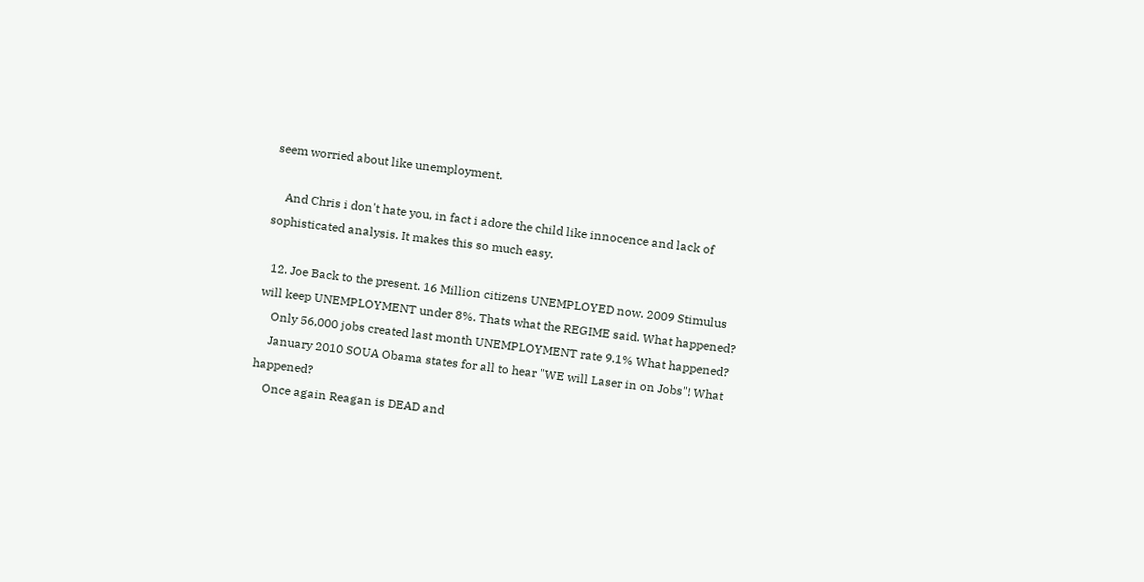seem worried about like unemployment.

    And Chris i don't hate you, in fact i adore the child like innocence and lack of sophisticated analysis. It makes this so much easy.

  12. Joe Back to the present. 16 Million citizens UNEMPLOYED now. 2009 Stimulus will keep UNEMPLOYMENT under 8%. Thats what the REGIME said. What happened?
    Only 56,000 jobs created last month UNEMPLOYMENT rate 9.1% What happened?
    January 2010 SOUA Obama states for all to hear "WE will Laser in on Jobs"! What happened?
    Once again Reagan is DEAD and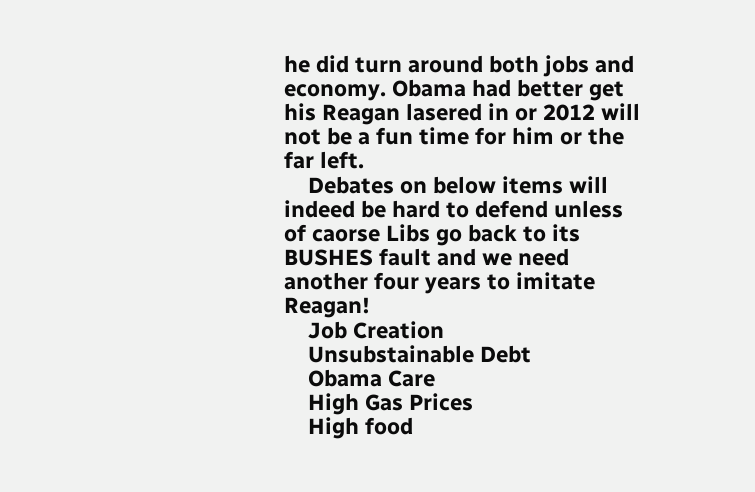he did turn around both jobs and economy. Obama had better get his Reagan lasered in or 2012 will not be a fun time for him or the far left.
    Debates on below items will indeed be hard to defend unless of caorse Libs go back to its BUSHES fault and we need another four years to imitate Reagan!
    Job Creation
    Unsubstainable Debt
    Obama Care
    High Gas Prices
    High food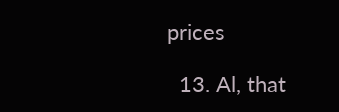prices

  13. Al, that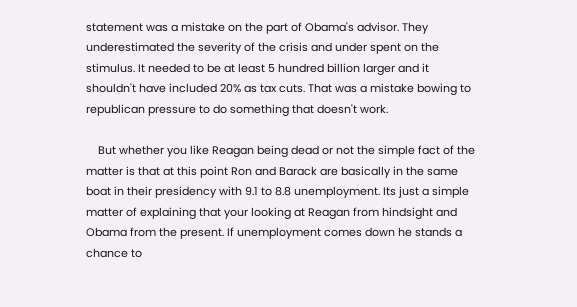statement was a mistake on the part of Obama's advisor. They underestimated the severity of the crisis and under spent on the stimulus. It needed to be at least 5 hundred billion larger and it shouldn't have included 20% as tax cuts. That was a mistake bowing to republican pressure to do something that doesn't work.

    But whether you like Reagan being dead or not the simple fact of the matter is that at this point Ron and Barack are basically in the same boat in their presidency with 9.1 to 8.8 unemployment. Its just a simple matter of explaining that your looking at Reagan from hindsight and Obama from the present. If unemployment comes down he stands a chance to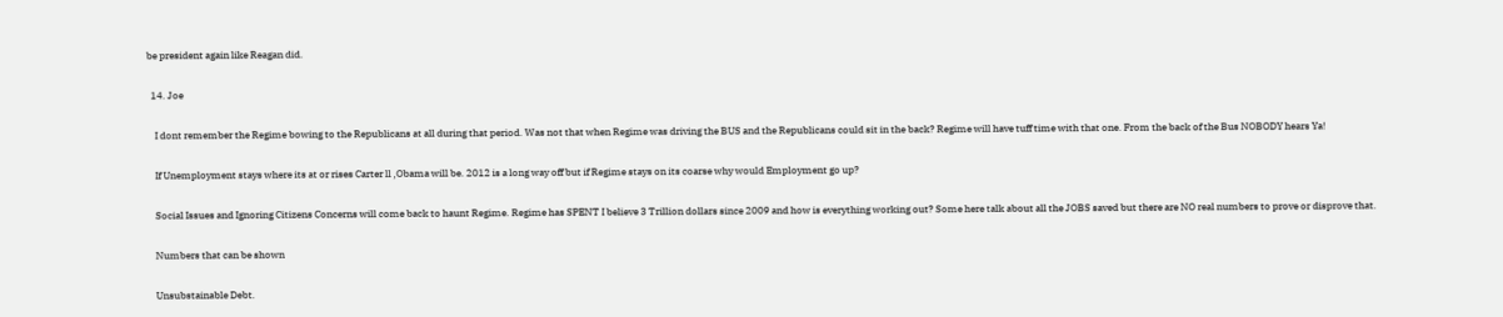be president again like Reagan did.

  14. Joe

    I dont remember the Regime bowing to the Republicans at all during that period. Was not that when Regime was driving the BUS and the Republicans could sit in the back? Regime will have tuff time with that one. From the back of the Bus NOBODY hears Ya!

    If Unemployment stays where its at or rises Carter ll ,Obama will be. 2012 is a long way off but if Regime stays on its coarse why would Employment go up?

    Social Issues and Ignoring Citizens Concerns will come back to haunt Regime. Regime has SPENT I believe 3 Trillion dollars since 2009 and how is everything working out? Some here talk about all the JOBS saved but there are NO real numbers to prove or disprove that.

    Numbers that can be shown

    Unsubstainable Debt.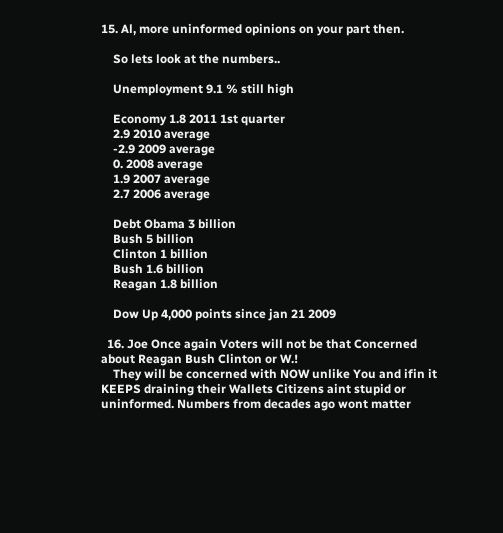15. Al, more uninformed opinions on your part then.

    So lets look at the numbers..

    Unemployment 9.1 % still high

    Economy 1.8 2011 1st quarter
    2.9 2010 average
    -2.9 2009 average
    0. 2008 average
    1.9 2007 average
    2.7 2006 average

    Debt Obama 3 billion
    Bush 5 billion
    Clinton 1 billion
    Bush 1.6 billion
    Reagan 1.8 billion

    Dow Up 4,000 points since jan 21 2009

  16. Joe Once again Voters will not be that Concerned about Reagan Bush Clinton or W.!
    They will be concerned with NOW unlike You and ifin it KEEPS draining their Wallets Citizens aint stupid or uninformed. Numbers from decades ago wont matter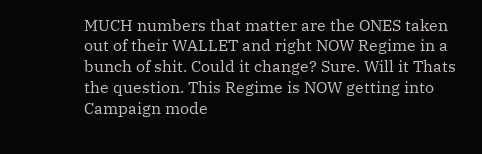MUCH numbers that matter are the ONES taken out of their WALLET and right NOW Regime in a bunch of shit. Could it change? Sure. Will it Thats the question. This Regime is NOW getting into Campaign mode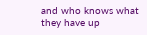and who knows what they have up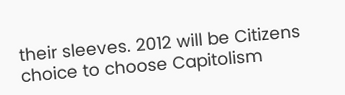their sleeves. 2012 will be Citizens choice to choose Capitolism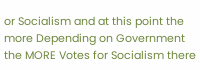or Socialism and at this point the more Depending on Government the MORE Votes for Socialism there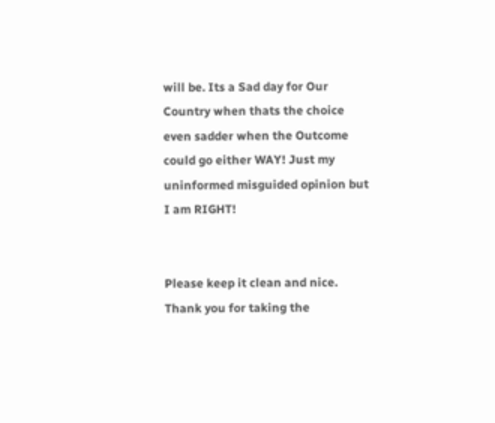will be. Its a Sad day for Our Country when thats the choice even sadder when the Outcome could go either WAY! Just my uninformed misguided opinion but I am RIGHT!


Please keep it clean and nice. Thank you for taking the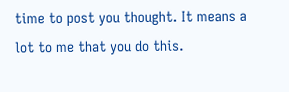time to post you thought. It means a lot to me that you do this.